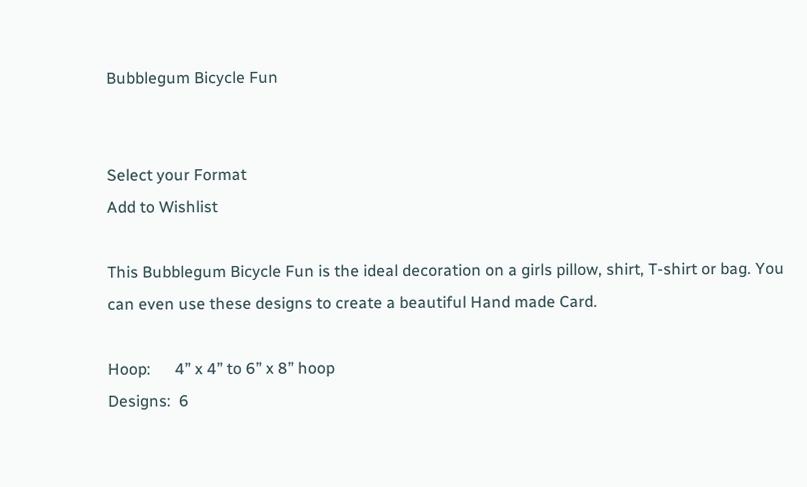Bubblegum Bicycle Fun


Select your Format
Add to Wishlist

This Bubblegum Bicycle Fun is the ideal decoration on a girls pillow, shirt, T-shirt or bag. You can even use these designs to create a beautiful Hand made Card.

Hoop:      4” x 4” to 6” x 8” hoop
Designs:  6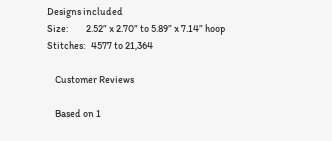Designs included
Size:         2.52” x 2.70” to 5.89” x 7.14” hoop
Stitches:   4577 to 21,364

    Customer Reviews

    Based on 1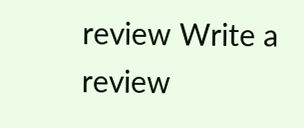review Write a review